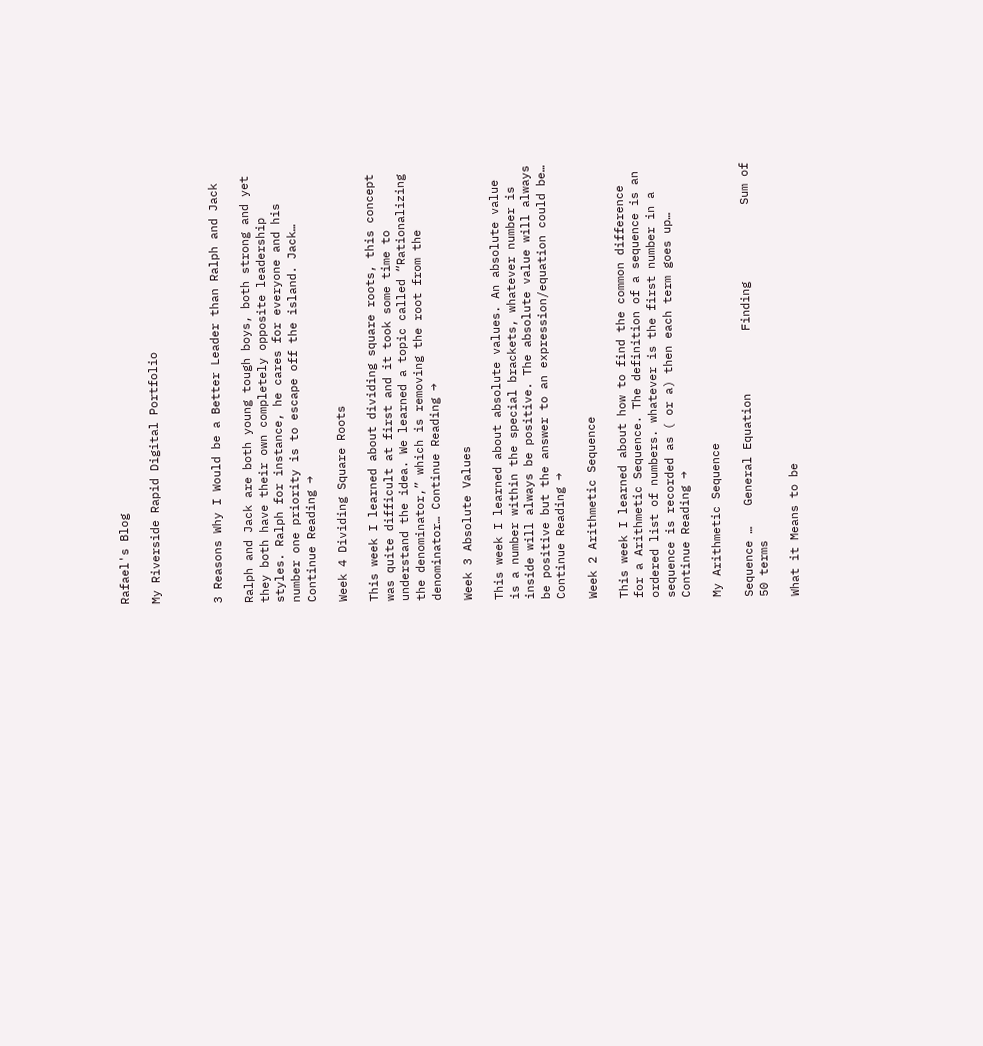Rafael's Blog

My Riverside Rapid Digital Portfolio



3 Reasons Why I Would be a Better Leader than Ralph and Jack

Ralph and Jack are both young tough boys, both strong and yet they both have their own completely opposite leadership styles. Ralph for instance, he cares for everyone and his number one priority is to escape off the island. Jack… Continue Reading →

Week 4 Dividing Square Roots

This week I learned about dividing square roots, this concept was quite difficult at first and it took some time to understand the idea. We learned a topic called “Rationalizing the denominator,” which is removing the root from the denominator… Continue Reading →

Week 3 Absolute Values

This week I learned about absolute values. An absolute value is a number within the special brackets, whatever number is inside will always be positive. The absolute value will always be positive but the answer to an expression/equation could be… Continue Reading →

Week 2 Arithmetic Sequence

This week I learned about how to find the common difference for a Arithmetic Sequence. The definition of a sequence is an ordered list of numbers. whatever is the first number in a sequence is recorded as ( or a) then each term goes up… Continue Reading →

My Arithmetic Sequence

Sequence …   General Equation         Finding           Sum of 50 terms

What it Means to be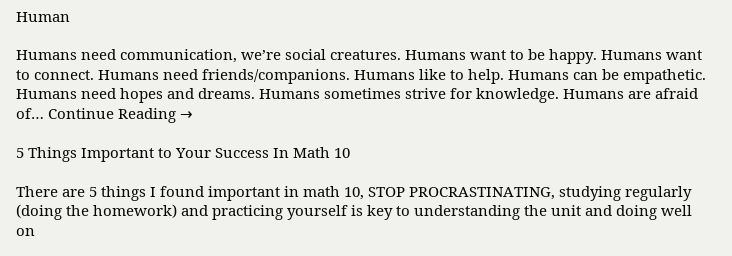Human

Humans need communication, we’re social creatures. Humans want to be happy. Humans want to connect. Humans need friends/companions. Humans like to help. Humans can be empathetic. Humans need hopes and dreams. Humans sometimes strive for knowledge. Humans are afraid of… Continue Reading →

5 Things Important to Your Success In Math 10

There are 5 things I found important in math 10, STOP PROCRASTINATING, studying regularly (doing the homework) and practicing yourself is key to understanding the unit and doing well on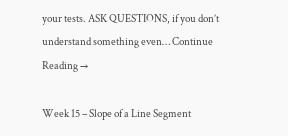your tests. ASK QUESTIONS, if you don’t understand something even… Continue Reading →

Week 15 – Slope of a Line Segment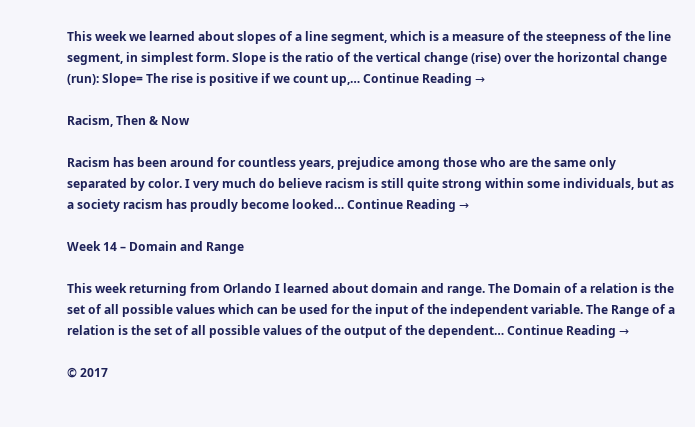This week we learned about slopes of a line segment, which is a measure of the steepness of the line segment, in simplest form. Slope is the ratio of the vertical change (rise) over the horizontal change (run): Slope= The rise is positive if we count up,… Continue Reading →

Racism, Then & Now

Racism has been around for countless years, prejudice among those who are the same only separated by color. I very much do believe racism is still quite strong within some individuals, but as a society racism has proudly become looked… Continue Reading →

Week 14 – Domain and Range

This week returning from Orlando I learned about domain and range. The Domain of a relation is the set of all possible values which can be used for the input of the independent variable. The Range of a relation is the set of all possible values of the output of the dependent… Continue Reading →

© 2017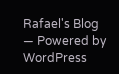Rafael's Blog — Powered by WordPress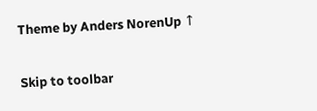Theme by Anders NorenUp ↑

Skip to toolbar